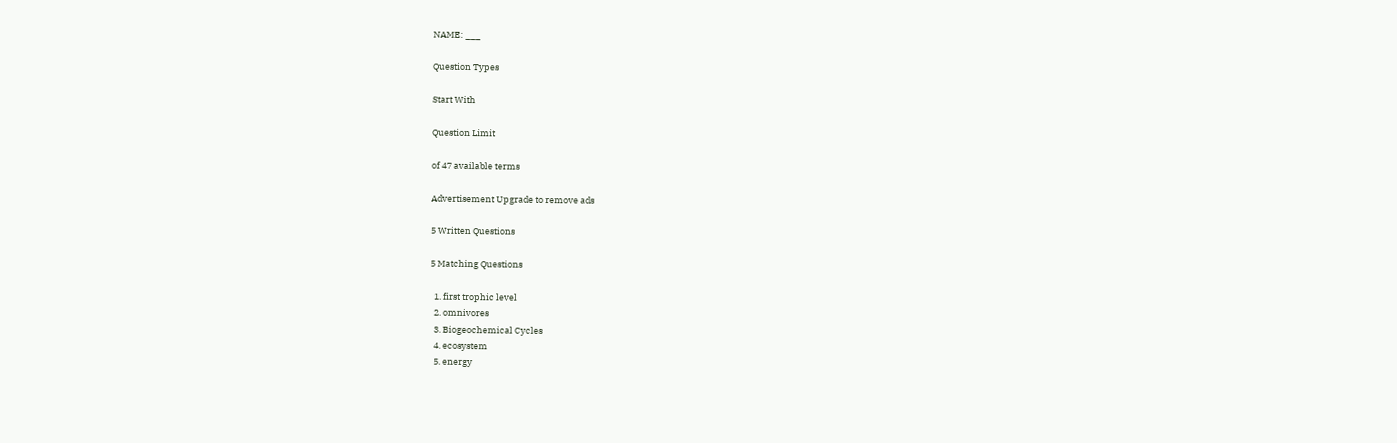NAME: ___

Question Types

Start With

Question Limit

of 47 available terms

Advertisement Upgrade to remove ads

5 Written Questions

5 Matching Questions

  1. first trophic level
  2. omnivores
  3. Biogeochemical Cycles
  4. ecosystem
  5. energy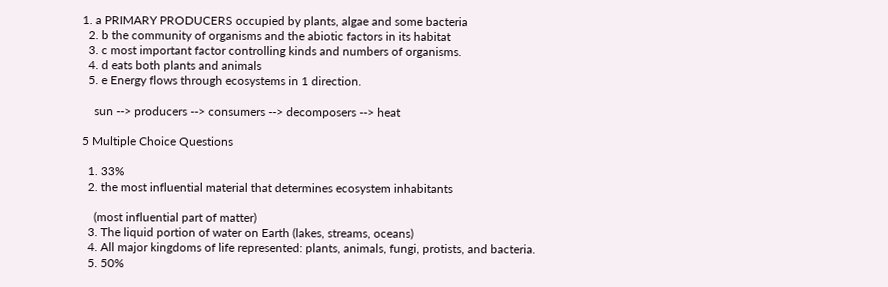1. a PRIMARY PRODUCERS occupied by plants, algae and some bacteria
  2. b the community of organisms and the abiotic factors in its habitat
  3. c most important factor controlling kinds and numbers of organisms.
  4. d eats both plants and animals
  5. e Energy flows through ecosystems in 1 direction.

    sun --> producers --> consumers --> decomposers --> heat

5 Multiple Choice Questions

  1. 33%
  2. the most influential material that determines ecosystem inhabitants

    (most influential part of matter)
  3. The liquid portion of water on Earth (lakes, streams, oceans)
  4. All major kingdoms of life represented: plants, animals, fungi, protists, and bacteria.
  5. 50%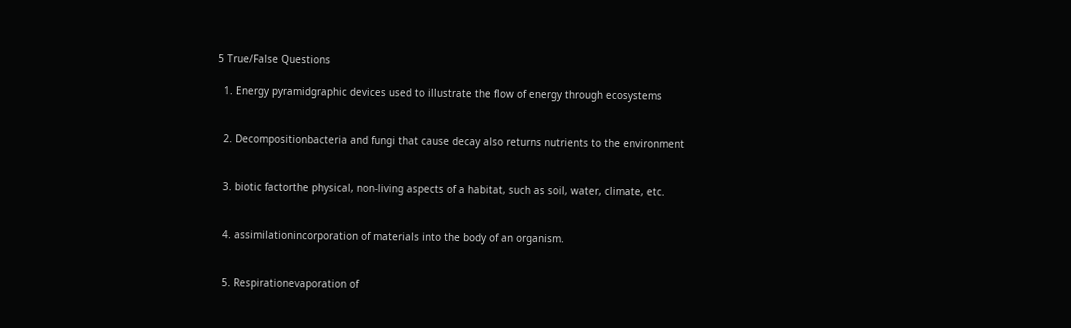5 True/False Questions

  1. Energy pyramidgraphic devices used to illustrate the flow of energy through ecosystems


  2. Decompositionbacteria and fungi that cause decay also returns nutrients to the environment


  3. biotic factorthe physical, non-living aspects of a habitat, such as soil, water, climate, etc.


  4. assimilationincorporation of materials into the body of an organism.


  5. Respirationevaporation of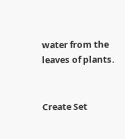water from the leaves of plants.


Create Set